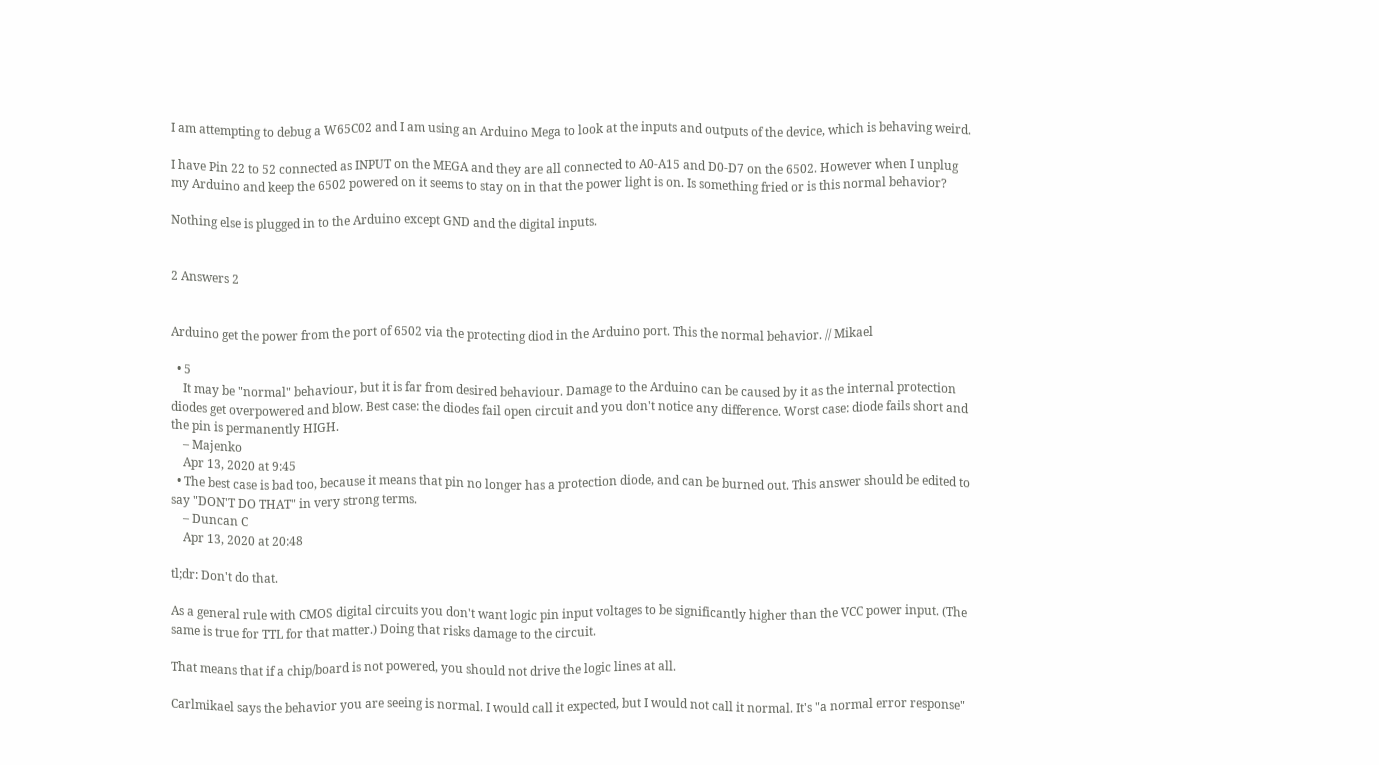I am attempting to debug a W65C02 and I am using an Arduino Mega to look at the inputs and outputs of the device, which is behaving weird.

I have Pin 22 to 52 connected as INPUT on the MEGA and they are all connected to A0-A15 and D0-D7 on the 6502. However when I unplug my Arduino and keep the 6502 powered on it seems to stay on in that the power light is on. Is something fried or is this normal behavior?

Nothing else is plugged in to the Arduino except GND and the digital inputs.


2 Answers 2


Arduino get the power from the port of 6502 via the protecting diod in the Arduino port. This the normal behavior. // Mikael

  • 5
    It may be "normal" behaviour, but it is far from desired behaviour. Damage to the Arduino can be caused by it as the internal protection diodes get overpowered and blow. Best case: the diodes fail open circuit and you don't notice any difference. Worst case: diode fails short and the pin is permanently HIGH.
    – Majenko
    Apr 13, 2020 at 9:45
  • The best case is bad too, because it means that pin no longer has a protection diode, and can be burned out. This answer should be edited to say "DON'T DO THAT" in very strong terms.
    – Duncan C
    Apr 13, 2020 at 20:48

tl;dr: Don't do that.

As a general rule with CMOS digital circuits you don't want logic pin input voltages to be significantly higher than the VCC power input. (The same is true for TTL for that matter.) Doing that risks damage to the circuit.

That means that if a chip/board is not powered, you should not drive the logic lines at all.

Carlmikael says the behavior you are seeing is normal. I would call it expected, but I would not call it normal. It's "a normal error response"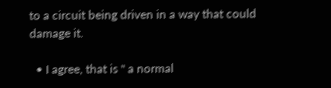to a circuit being driven in a way that could damage it.

  • I agree, that is " a normal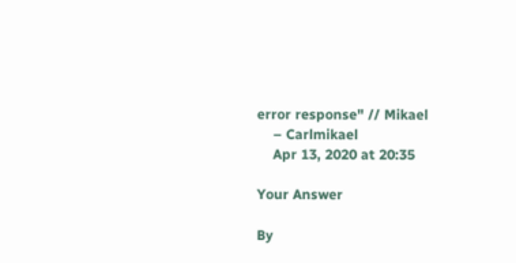error response" // Mikael
    – Carlmikael
    Apr 13, 2020 at 20:35

Your Answer

By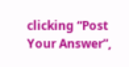clicking “Post Your Answer”,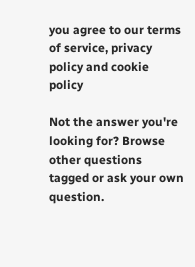you agree to our terms of service, privacy policy and cookie policy

Not the answer you're looking for? Browse other questions tagged or ask your own question.